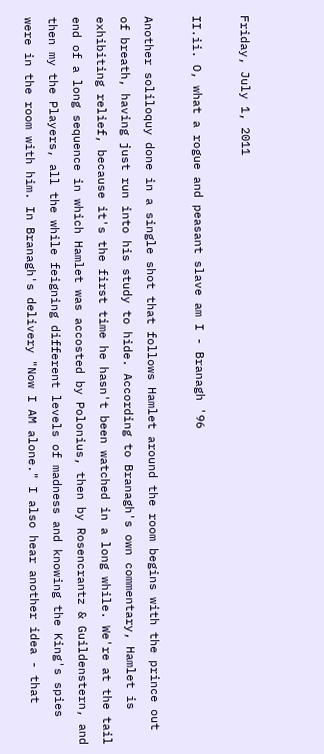Friday, July 1, 2011

II.ii. O, what a rogue and peasant slave am I - Branagh '96

Another soliloquy done in a single shot that follows Hamlet around the room begins with the prince out of breath, having just run into his study to hide. According to Branagh's own commentary, Hamlet is exhibiting relief, because it's the first time he hasn't been watched in a long while. We're at the tail end of a long sequence in which Hamlet was accosted by Polonius, then by Rosencrantz & Guildenstern, and then my the Players, all the while feigning different levels of madness and knowing the King's spies were in the room with him. In Branagh's delivery "Now I AM alone." I also hear another idea - that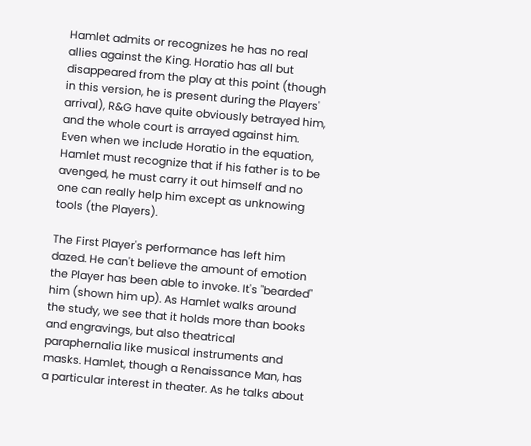Hamlet admits or recognizes he has no real allies against the King. Horatio has all but disappeared from the play at this point (though in this version, he is present during the Players' arrival), R&G have quite obviously betrayed him, and the whole court is arrayed against him. Even when we include Horatio in the equation, Hamlet must recognize that if his father is to be avenged, he must carry it out himself and no one can really help him except as unknowing tools (the Players).

The First Player's performance has left him dazed. He can't believe the amount of emotion the Player has been able to invoke. It's "bearded" him (shown him up). As Hamlet walks around the study, we see that it holds more than books and engravings, but also theatrical paraphernalia like musical instruments and masks. Hamlet, though a Renaissance Man, has a particular interest in theater. As he talks about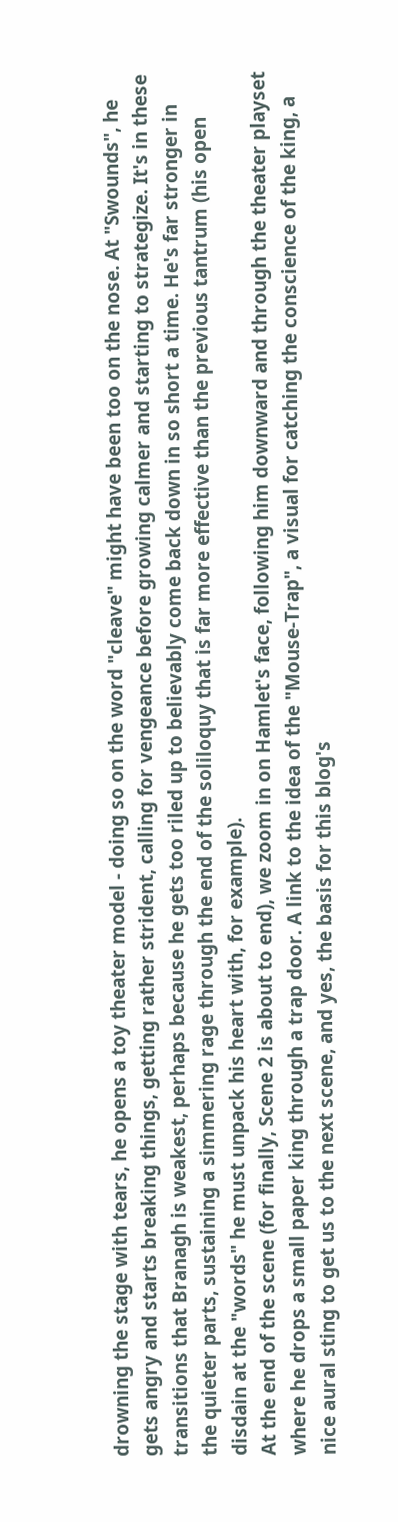drowning the stage with tears, he opens a toy theater model - doing so on the word "cleave" might have been too on the nose. At "Swounds", he gets angry and starts breaking things, getting rather strident, calling for vengeance before growing calmer and starting to strategize. It's in these transitions that Branagh is weakest, perhaps because he gets too riled up to believably come back down in so short a time. He's far stronger in the quieter parts, sustaining a simmering rage through the end of the soliloquy that is far more effective than the previous tantrum (his open disdain at the "words" he must unpack his heart with, for example).
At the end of the scene (for finally, Scene 2 is about to end), we zoom in on Hamlet's face, following him downward and through the theater playset where he drops a small paper king through a trap door. A link to the idea of the "Mouse-Trap", a visual for catching the conscience of the king, a nice aural sting to get us to the next scene, and yes, the basis for this blog's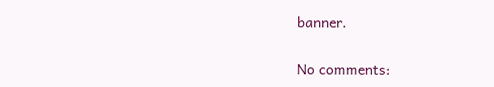banner.

No comments: